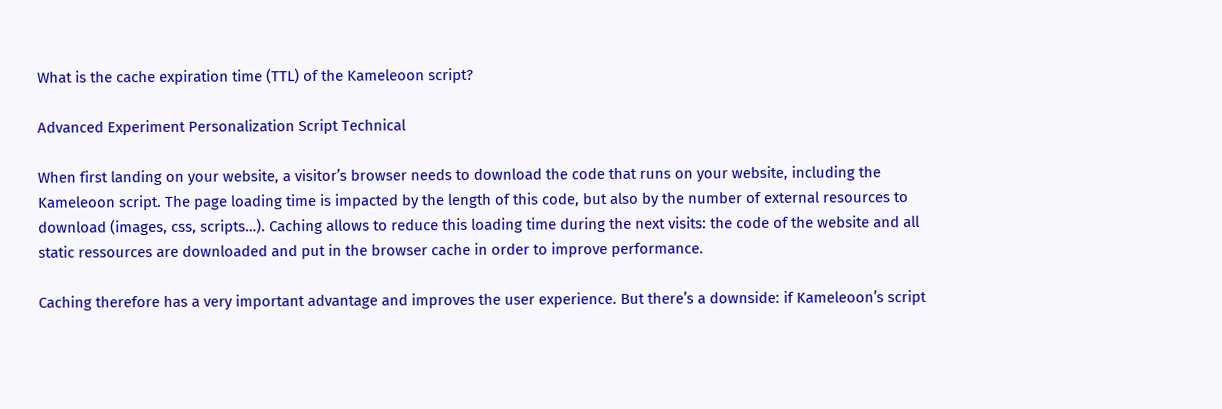What is the cache expiration time (TTL) of the Kameleoon script?

Advanced Experiment Personalization Script Technical

When first landing on your website, a visitor’s browser needs to download the code that runs on your website, including the Kameleoon script. The page loading time is impacted by the length of this code, but also by the number of external resources to download (images, css, scripts…). Caching allows to reduce this loading time during the next visits: the code of the website and all static ressources are downloaded and put in the browser cache in order to improve performance.

Caching therefore has a very important advantage and improves the user experience. But there’s a downside: if Kameleoon’s script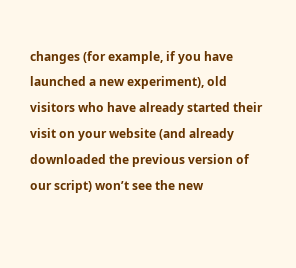changes (for example, if you have launched a new experiment), old visitors who have already started their visit on your website (and already downloaded the previous version of our script) won’t see the new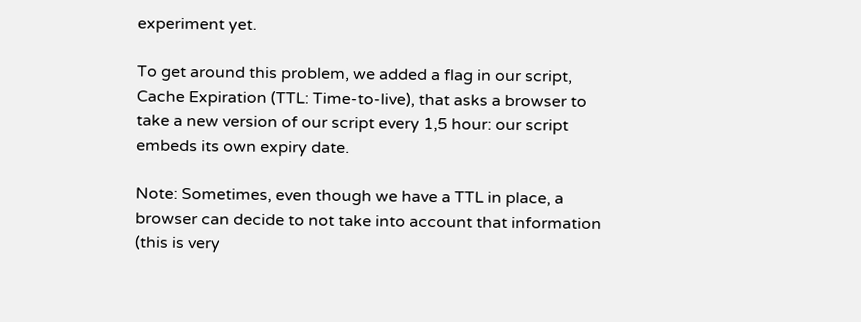experiment yet.

To get around this problem, we added a flag in our script, Cache Expiration (TTL: Time-to-live), that asks a browser to take a new version of our script every 1,5 hour: our script embeds its own expiry date.

Note: Sometimes, even though we have a TTL in place, a browser can decide to not take into account that information (this is very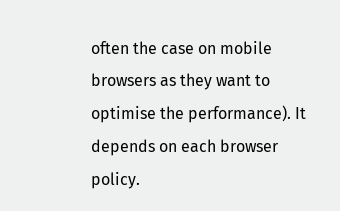often the case on mobile browsers as they want to optimise the performance). It depends on each browser policy.